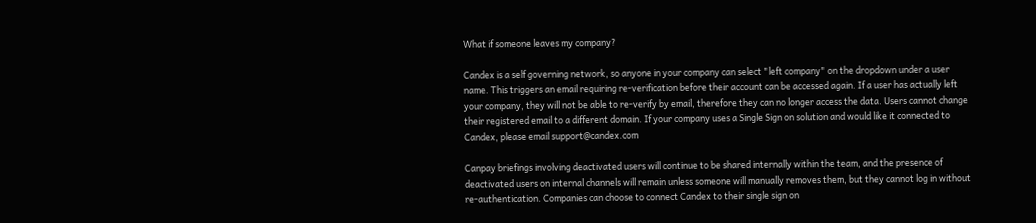What if someone leaves my company?

Candex is a self governing network, so anyone in your company can select "left company" on the dropdown under a user name. This triggers an email requiring re-verification before their account can be accessed again. If a user has actually left your company, they will not be able to re-verify by email, therefore they can no longer access the data. Users cannot change their registered email to a different domain. If your company uses a Single Sign on solution and would like it connected to Candex, please email support@candex.com

Canpay briefings involving deactivated users will continue to be shared internally within the team, and the presence of deactivated users on internal channels will remain unless someone will manually removes them, but they cannot log in without re-authentication. Companies can choose to connect Candex to their single sign on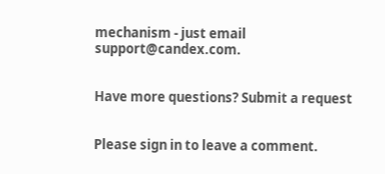mechanism - just email support@candex.com.


Have more questions? Submit a request


Please sign in to leave a comment.